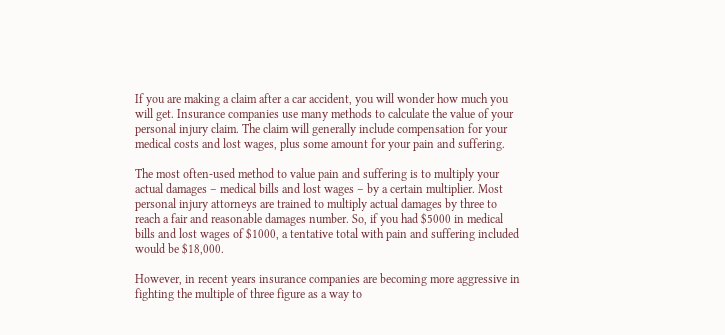If you are making a claim after a car accident, you will wonder how much you will get. Insurance companies use many methods to calculate the value of your personal injury claim. The claim will generally include compensation for your medical costs and lost wages, plus some amount for your pain and suffering.

The most often-used method to value pain and suffering is to multiply your actual damages – medical bills and lost wages – by a certain multiplier. Most personal injury attorneys are trained to multiply actual damages by three to reach a fair and reasonable damages number. So, if you had $5000 in medical bills and lost wages of $1000, a tentative total with pain and suffering included would be $18,000.

However, in recent years insurance companies are becoming more aggressive in fighting the multiple of three figure as a way to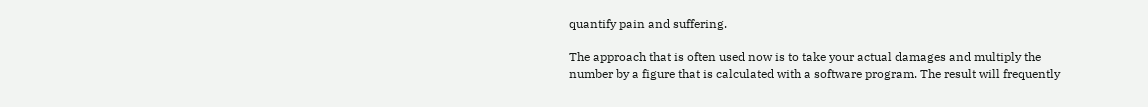quantify pain and suffering.

The approach that is often used now is to take your actual damages and multiply the number by a figure that is calculated with a software program. The result will frequently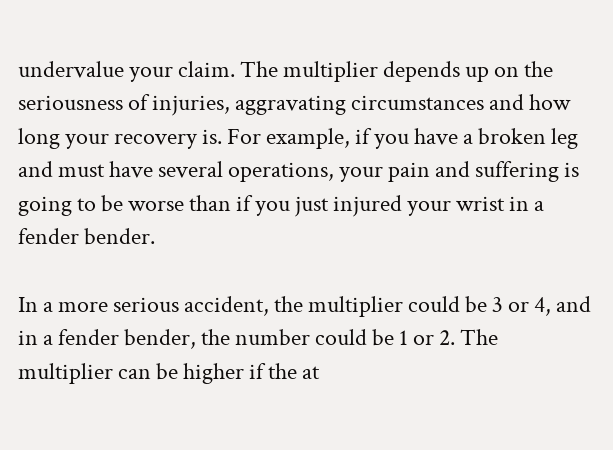undervalue your claim. The multiplier depends up on the seriousness of injuries, aggravating circumstances and how long your recovery is. For example, if you have a broken leg and must have several operations, your pain and suffering is going to be worse than if you just injured your wrist in a fender bender.

In a more serious accident, the multiplier could be 3 or 4, and in a fender bender, the number could be 1 or 2. The multiplier can be higher if the at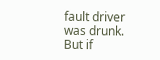fault driver was drunk. But if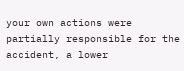your own actions were partially responsible for the accident, a lower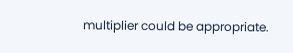multiplier could be appropriate.